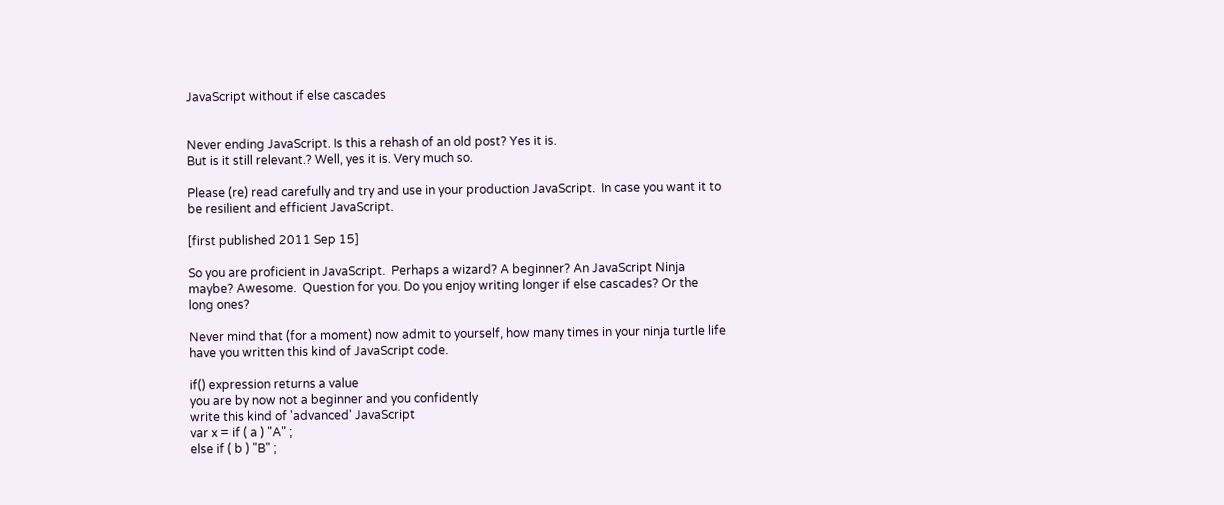JavaScript without if else cascades


Never ending JavaScript. Is this a rehash of an old post? Yes it is.
But is it still relevant.? Well, yes it is. Very much so.

Please (re) read carefully and try and use in your production JavaScript.  In case you want it to be resilient and efficient JavaScript.

[first published 2011 Sep 15]

So you are proficient in JavaScript.  Perhaps a wizard? A beginner? An JavaScript Ninja maybe? Awesome.  Question for you. Do you enjoy writing longer if else cascades? Or the long ones?

Never mind that (for a moment) now admit to yourself, how many times in your ninja turtle life have you written this kind of JavaScript code.

if() expression returns a value
you are by now not a beginner and you confidently
write this kind of 'advanced' JavaScript
var x = if ( a ) "A" ;
else if ( b ) "B" ;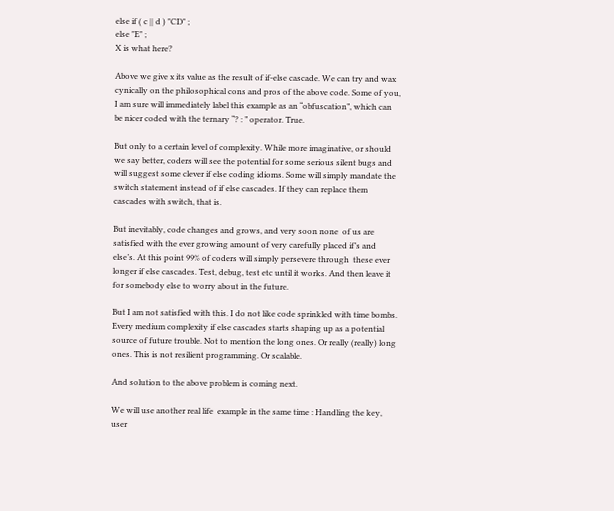else if ( c || d ) "CD" ;
else "E" ;
X is what here?

Above we give x its value as the result of if-else cascade. We can try and wax cynically on the philosophical cons and pros of the above code. Some of you, I am sure will immediately label this example as an “obfuscation”, which can be nicer coded with the ternary “? : ” operator. True.

But only to a certain level of complexity. While more imaginative, or should we say better, coders will see the potential for some serious silent bugs and will suggest some clever if else coding idioms. Some will simply mandate the switch statement instead of if else cascades. If they can replace them cascades with switch, that is.

But inevitably, code changes and grows, and very soon none  of us are satisfied with the ever growing amount of very carefully placed if’s and else’s. At this point 99% of coders will simply persevere through  these ever longer if else cascades. Test, debug, test etc until it works. And then leave it for somebody else to worry about in the future.

But I am not satisfied with this. I do not like code sprinkled with time bombs. Every medium complexity if else cascades starts shaping up as a potential source of future trouble. Not to mention the long ones. Or really (really) long ones. This is not resilient programming. Or scalable.

And solution to the above problem is coming next.

We will use another real life  example in the same time : Handling the key, user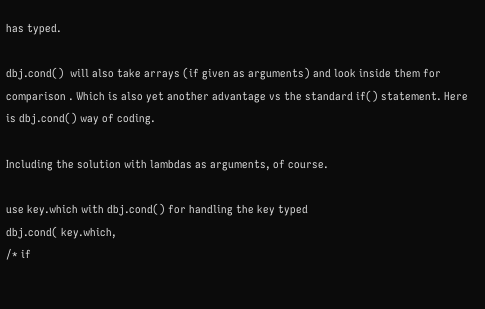has typed.

dbj.cond()  will also take arrays (if given as arguments) and look inside them for comparison . Which is also yet another advantage vs the standard if() statement. Here is dbj.cond() way of coding.

Including the solution with lambdas as arguments, of course.

use key.which with dbj.cond() for handling the key typed
dbj.cond( key.which,
/* if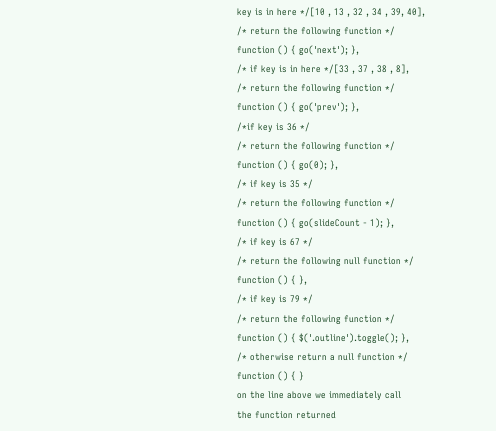key is in here */[10 , 13 , 32 , 34 , 39, 40],
/* return the following function */
function () { go('next'); },
/* if key is in here */[33 , 37 , 38 , 8],
/* return the following function */
function () { go('prev'); },
/*if key is 36 */
/* return the following function */
function () { go(0); },
/* if key is 35 */
/* return the following function */
function () { go(slideCount - 1); },
/* if key is 67 */
/* return the following null function */
function () { },
/* if key is 79 */
/* return the following function */
function () { $('.outline').toggle(); },
/* otherwise return a null function */
function () { }
on the line above we immediately call
the function returned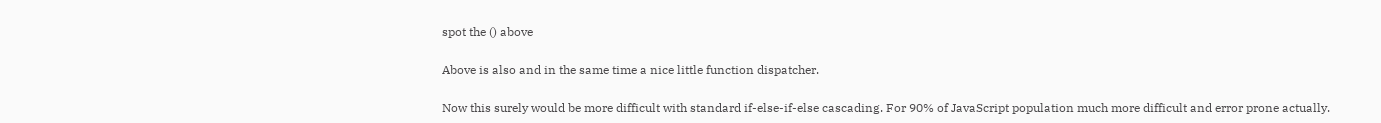spot the () above

Above is also and in the same time a nice little function dispatcher.

Now this surely would be more difficult with standard if-else-if-else cascading. For 90% of JavaScript population much more difficult and error prone actually.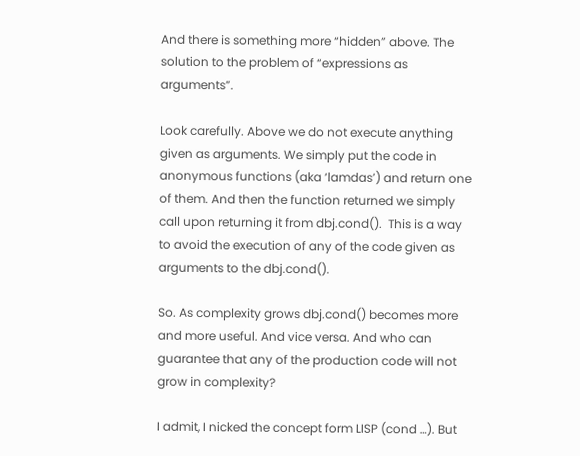And there is something more “hidden” above. The solution to the problem of “expressions as arguments”.

Look carefully. Above we do not execute anything given as arguments. We simply put the code in anonymous functions (aka ‘lamdas’) and return one of them. And then the function returned we simply call upon returning it from dbj.cond().  This is a way to avoid the execution of any of the code given as arguments to the dbj.cond().

So. As complexity grows dbj.cond() becomes more and more useful. And vice versa. And who can guarantee that any of the production code will not grow in complexity?

I admit, I nicked the concept form LISP (cond …). But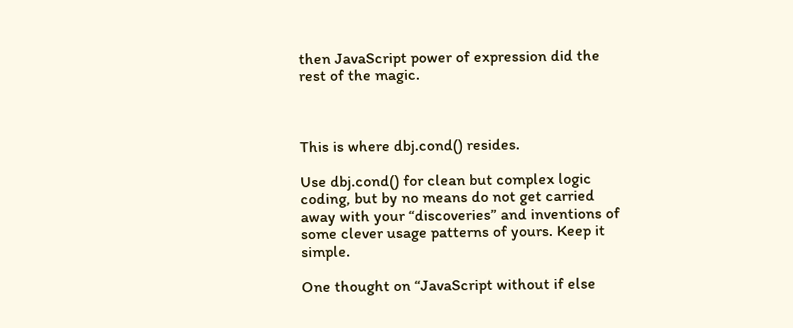then JavaScript power of expression did the rest of the magic.



This is where dbj.cond() resides.

Use dbj.cond() for clean but complex logic coding, but by no means do not get carried away with your “discoveries” and inventions of some clever usage patterns of yours. Keep it simple.

One thought on “JavaScript without if else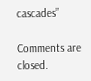cascades”

Comments are closed.